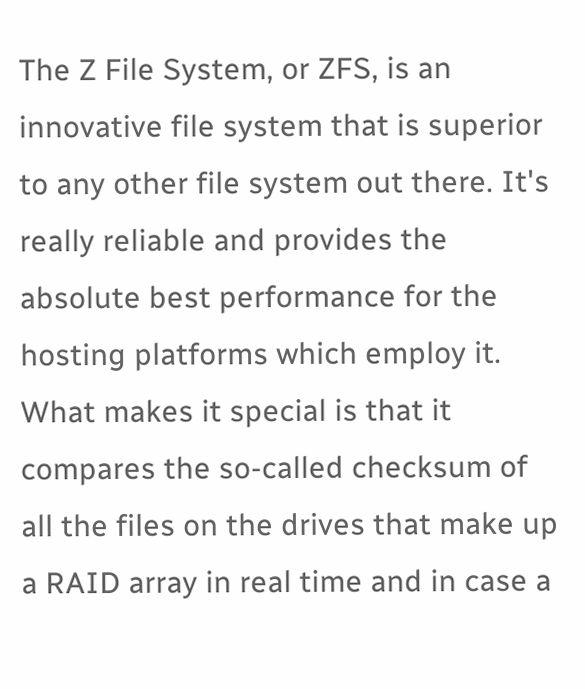The Z File System, or ZFS, is an innovative file system that is superior to any other file system out there. It's really reliable and provides the absolute best performance for the hosting platforms which employ it. What makes it special is that it compares the so-called checksum of all the files on the drives that make up a RAID array in real time and in case a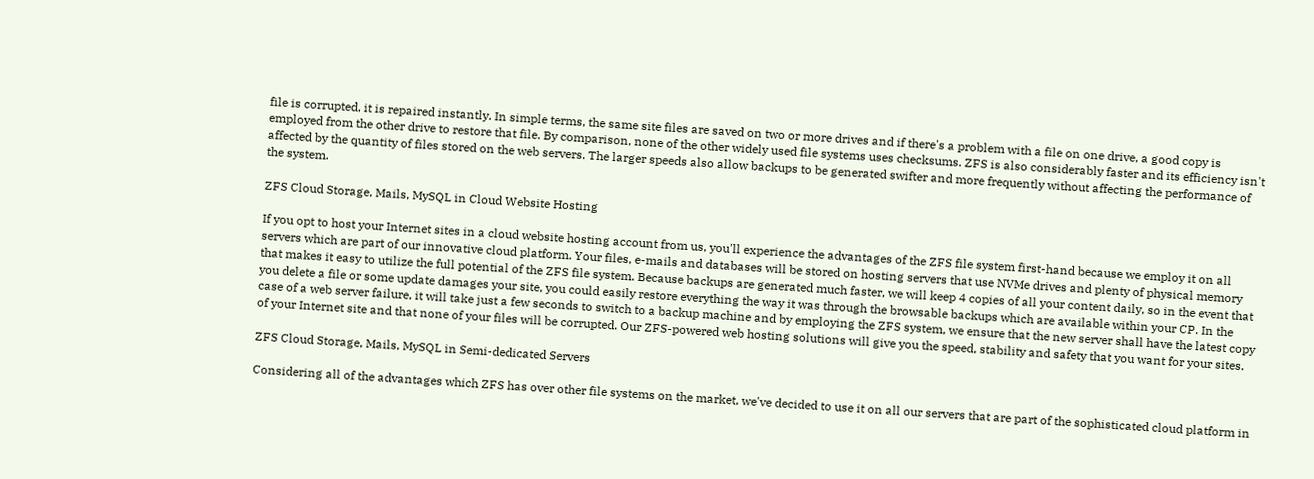file is corrupted, it is repaired instantly. In simple terms, the same site files are saved on two or more drives and if there's a problem with a file on one drive, a good copy is employed from the other drive to restore that file. By comparison, none of the other widely used file systems uses checksums. ZFS is also considerably faster and its efficiency isn't affected by the quantity of files stored on the web servers. The larger speeds also allow backups to be generated swifter and more frequently without affecting the performance of the system.

ZFS Cloud Storage, Mails, MySQL in Cloud Website Hosting

If you opt to host your Internet sites in a cloud website hosting account from us, you'll experience the advantages of the ZFS file system first-hand because we employ it on all servers which are part of our innovative cloud platform. Your files, e-mails and databases will be stored on hosting servers that use NVMe drives and plenty of physical memory that makes it easy to utilize the full potential of the ZFS file system. Because backups are generated much faster, we will keep 4 copies of all your content daily, so in the event that you delete a file or some update damages your site, you could easily restore everything the way it was through the browsable backups which are available within your CP. In the case of a web server failure, it will take just a few seconds to switch to a backup machine and by employing the ZFS system, we ensure that the new server shall have the latest copy of your Internet site and that none of your files will be corrupted. Our ZFS-powered web hosting solutions will give you the speed, stability and safety that you want for your sites.

ZFS Cloud Storage, Mails, MySQL in Semi-dedicated Servers

Considering all of the advantages which ZFS has over other file systems on the market, we've decided to use it on all our servers that are part of the sophisticated cloud platform in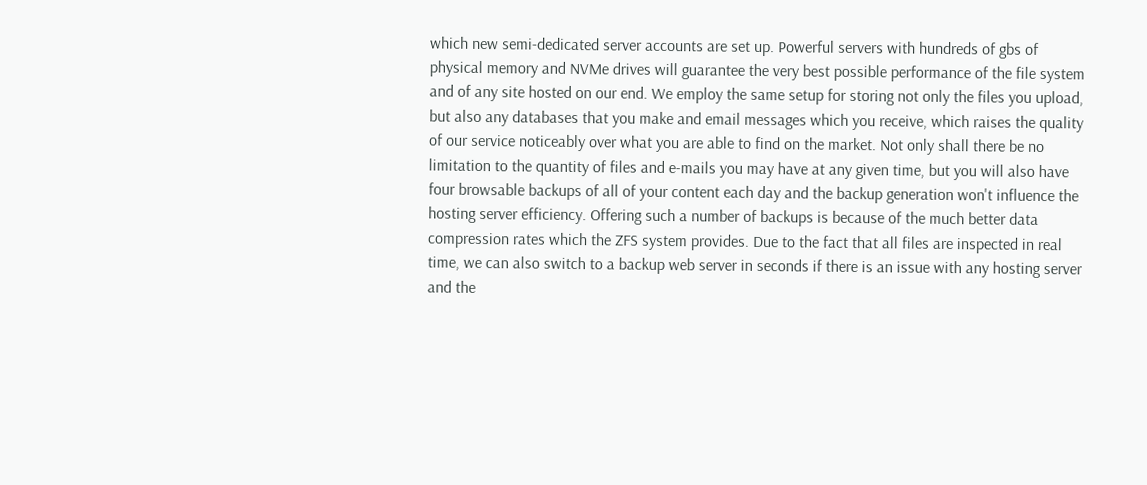which new semi-dedicated server accounts are set up. Powerful servers with hundreds of gbs of physical memory and NVMe drives will guarantee the very best possible performance of the file system and of any site hosted on our end. We employ the same setup for storing not only the files you upload, but also any databases that you make and email messages which you receive, which raises the quality of our service noticeably over what you are able to find on the market. Not only shall there be no limitation to the quantity of files and e-mails you may have at any given time, but you will also have four browsable backups of all of your content each day and the backup generation won't influence the hosting server efficiency. Offering such a number of backups is because of the much better data compression rates which the ZFS system provides. Due to the fact that all files are inspected in real time, we can also switch to a backup web server in seconds if there is an issue with any hosting server and the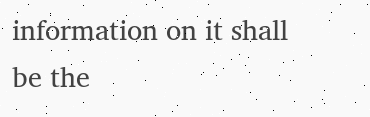information on it shall be the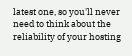latest one, so you'll never need to think about the reliability of your hosting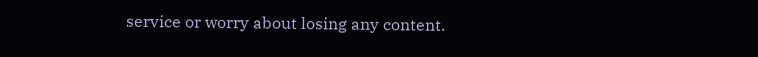service or worry about losing any content.